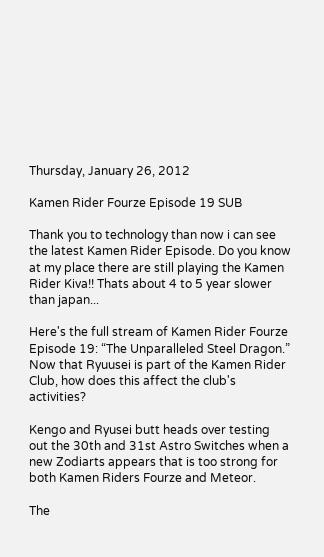Thursday, January 26, 2012

Kamen Rider Fourze Episode 19 SUB

Thank you to technology than now i can see the latest Kamen Rider Episode. Do you know at my place there are still playing the Kamen Rider Kiva!! Thats about 4 to 5 year slower than japan...

Here's the full stream of Kamen Rider Fourze Episode 19: “The Unparalleled Steel Dragon.” Now that Ryuusei is part of the Kamen Rider Club, how does this affect the club's activities?

Kengo and Ryusei butt heads over testing out the 30th and 31st Astro Switches when a new Zodiarts appears that is too strong for both Kamen Riders Fourze and Meteor.

The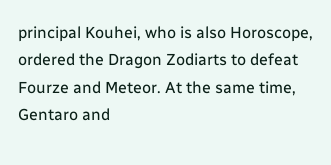principal Kouhei, who is also Horoscope, ordered the Dragon Zodiarts to defeat Fourze and Meteor. At the same time, Gentaro and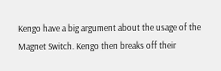Kengo have a big argument about the usage of the Magnet Switch. Kengo then breaks off their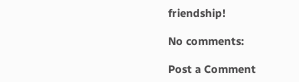friendship!

No comments:

Post a Comment